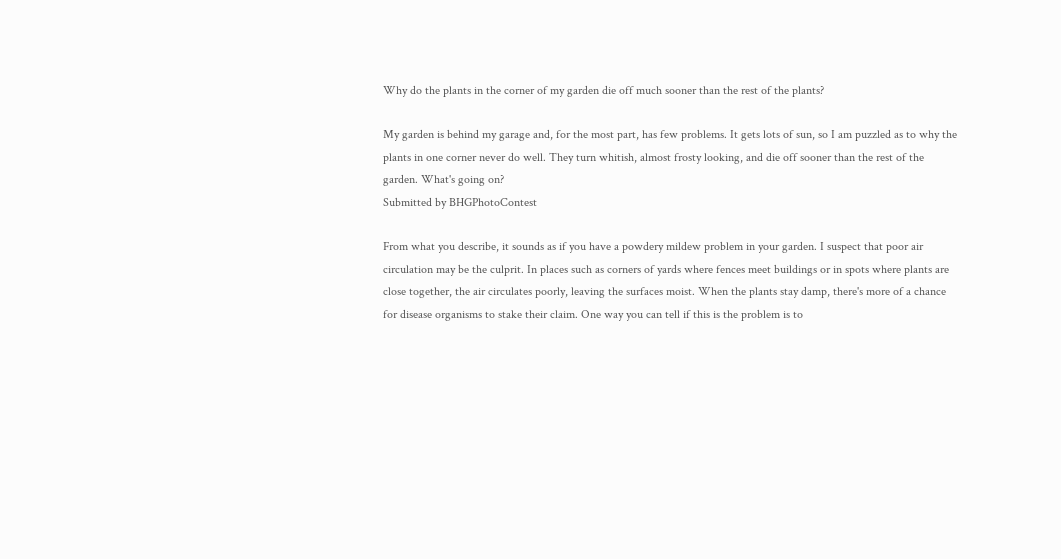Why do the plants in the corner of my garden die off much sooner than the rest of the plants?

My garden is behind my garage and, for the most part, has few problems. It gets lots of sun, so I am puzzled as to why the plants in one corner never do well. They turn whitish, almost frosty looking, and die off sooner than the rest of the garden. What's going on?
Submitted by BHGPhotoContest

From what you describe, it sounds as if you have a powdery mildew problem in your garden. I suspect that poor air circulation may be the culprit. In places such as corners of yards where fences meet buildings or in spots where plants are close together, the air circulates poorly, leaving the surfaces moist. When the plants stay damp, there's more of a chance for disease organisms to stake their claim. One way you can tell if this is the problem is to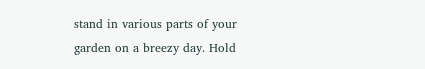stand in various parts of your garden on a breezy day. Hold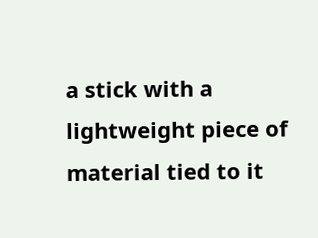a stick with a lightweight piece of material tied to it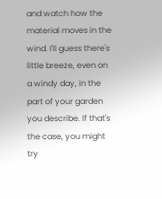and watch how the material moves in the wind. I'll guess there's little breeze, even on a windy day, in the part of your garden you describe. If that's the case, you might try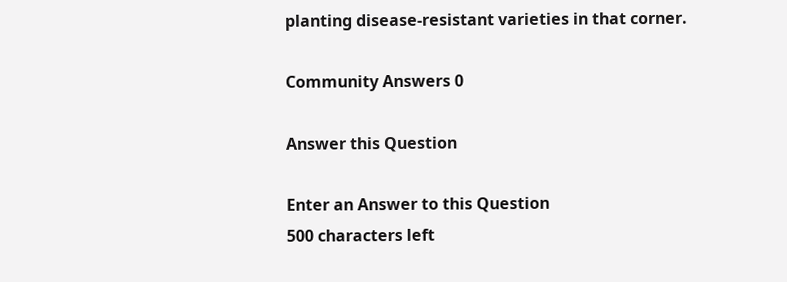planting disease-resistant varieties in that corner.

Community Answers 0

Answer this Question

Enter an Answer to this Question
500 characters left